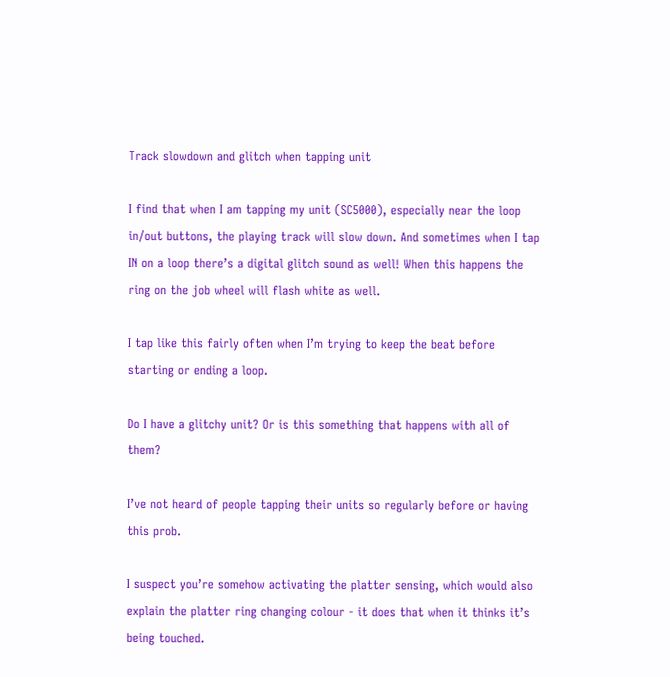Track slowdown and glitch when tapping unit

I find that when I am tapping my unit (SC5000), especially near the loop in/out buttons, the playing track will slow down. And sometimes when I tap IN on a loop there’s a digital glitch sound as well! When this happens the ring on the job wheel will flash white as well.

I tap like this fairly often when I’m trying to keep the beat before starting or ending a loop.

Do I have a glitchy unit? Or is this something that happens with all of them?

I’ve not heard of people tapping their units so regularly before or having this prob.

I suspect you’re somehow activating the platter sensing, which would also explain the platter ring changing colour - it does that when it thinks it’s being touched.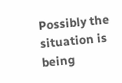Possibly the situation is being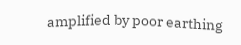amplified by poor earthing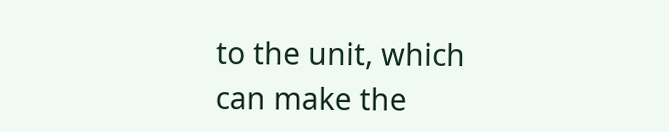to the unit, which can make the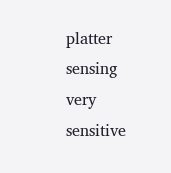platter sensing very sensitive